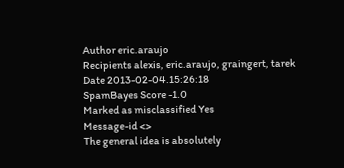Author eric.araujo
Recipients alexis, eric.araujo, graingert, tarek
Date 2013-02-04.15:26:18
SpamBayes Score -1.0
Marked as misclassified Yes
Message-id <>
The general idea is absolutely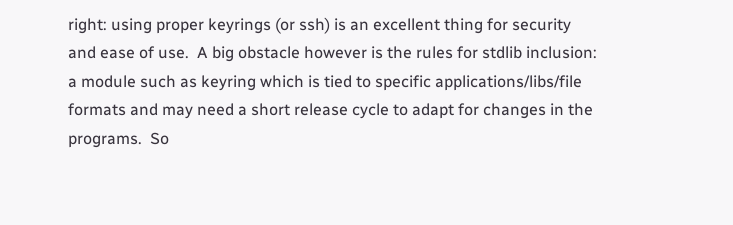right: using proper keyrings (or ssh) is an excellent thing for security and ease of use.  A big obstacle however is the rules for stdlib inclusion: a module such as keyring which is tied to specific applications/libs/file formats and may need a short release cycle to adapt for changes in the programs.  So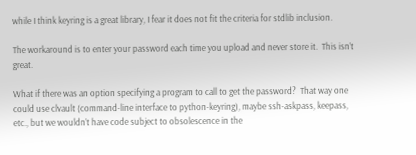while I think keyring is a great library, I fear it does not fit the criteria for stdlib inclusion.

The workaround is to enter your password each time you upload and never store it.  This isn’t great.

What if there was an option specifying a program to call to get the password?  That way one could use clvault (command-line interface to python-keyring), maybe ssh-askpass, keepass, etc., but we wouldn’t have code subject to obsolescence in the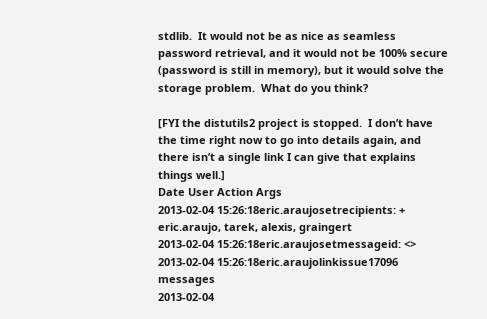stdlib.  It would not be as nice as seamless password retrieval, and it would not be 100% secure (password is still in memory), but it would solve the storage problem.  What do you think?

[FYI the distutils2 project is stopped.  I don’t have the time right now to go into details again, and there isn’t a single link I can give that explains things well.]
Date User Action Args
2013-02-04 15:26:18eric.araujosetrecipients: + eric.araujo, tarek, alexis, graingert
2013-02-04 15:26:18eric.araujosetmessageid: <>
2013-02-04 15:26:18eric.araujolinkissue17096 messages
2013-02-04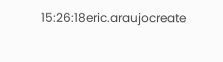15:26:18eric.araujocreate